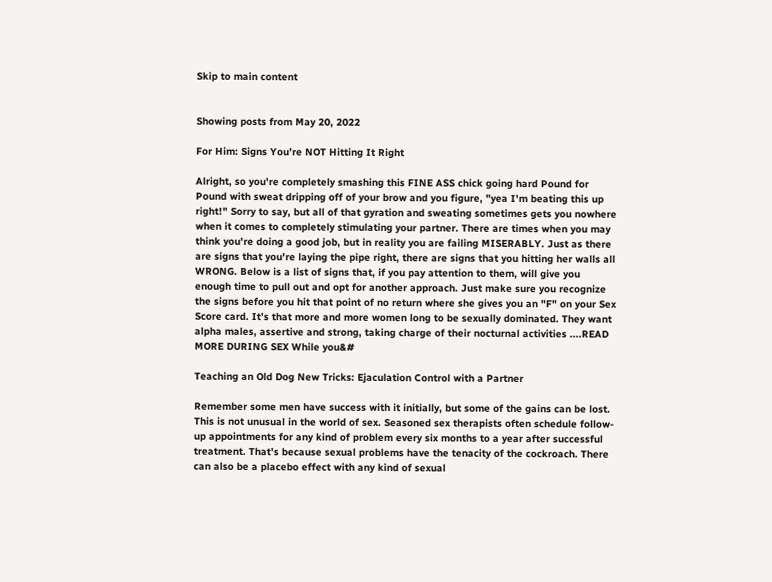Skip to main content


Showing posts from May 20, 2022

For Him: Signs You’re NOT Hitting It Right

Alright, so you're completely smashing this FINE ASS chick going hard Pound for Pound with sweat dripping off of your brow and you figure, "yea I'm beating this up right!" Sorry to say, but all of that gyration and sweating sometimes gets you nowhere when it comes to completely stimulating your partner. There are times when you may think you're doing a good job, but in reality you are failing MISERABLY. Just as there are signs that you're laying the pipe right, there are signs that you hitting her walls all WRONG. Below is a list of signs that, if you pay attention to them, will give you enough time to pull out and opt for another approach. Just make sure you recognize the signs before you hit that point of no return where she gives you an "F" on your Sex Score card. It’s that more and more women long to be sexually dominated. They want alpha males, assertive and strong, taking charge of their nocturnal activities ....READ MORE DURING SEX While you&#

Teaching an Old Dog New Tricks: Ejaculation Control with a Partner

Remember some men have success with it initially, but some of the gains can be lost. This is not unusual in the world of sex. Seasoned sex therapists often schedule follow-up appointments for any kind of problem every six months to a year after successful treatment. That’s because sexual problems have the tenacity of the cockroach. There can also be a placebo effect with any kind of sexual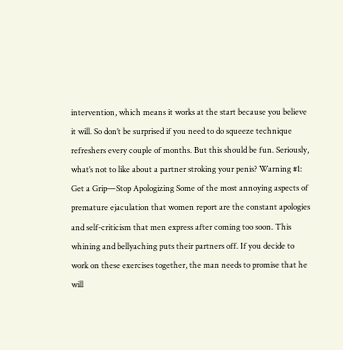intervention, which means it works at the start because you believe it will. So don’t be surprised if you need to do squeeze technique refreshers every couple of months. But this should be fun. Seriously, what’s not to like about a partner stroking your penis? Warning #1: Get a Grip—Stop Apologizing Some of the most annoying aspects of premature ejaculation that women report are the constant apologies and self-criticism that men express after coming too soon. This whining and bellyaching puts their partners off. If you decide to work on these exercises together, the man needs to promise that he will